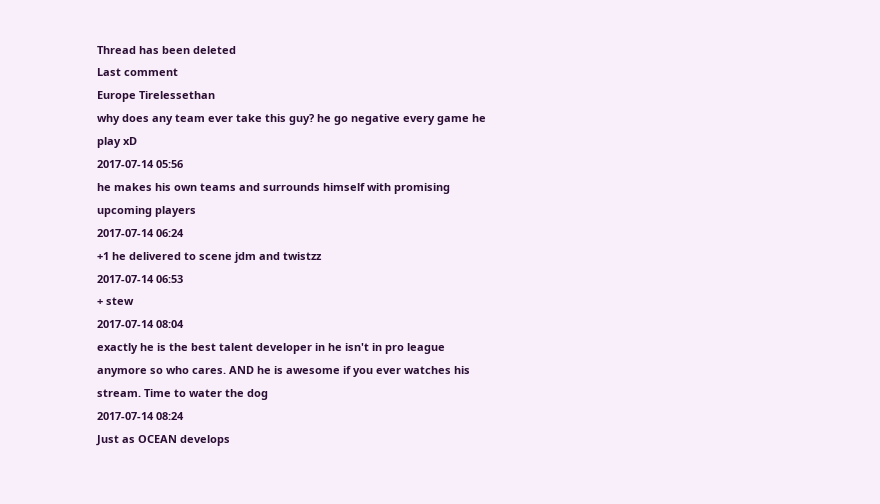Thread has been deleted
Last comment
Europe Tirelessethan
why does any team ever take this guy? he go negative every game he play xD
2017-07-14 05:56
he makes his own teams and surrounds himself with promising upcoming players
2017-07-14 06:24
+1 he delivered to scene jdm and twistzz
2017-07-14 06:53
+ stew
2017-07-14 08:04
exactly he is the best talent developer in he isn't in pro league anymore so who cares. AND he is awesome if you ever watches his stream. Time to water the dog
2017-07-14 08:24
Just as OCEAN develops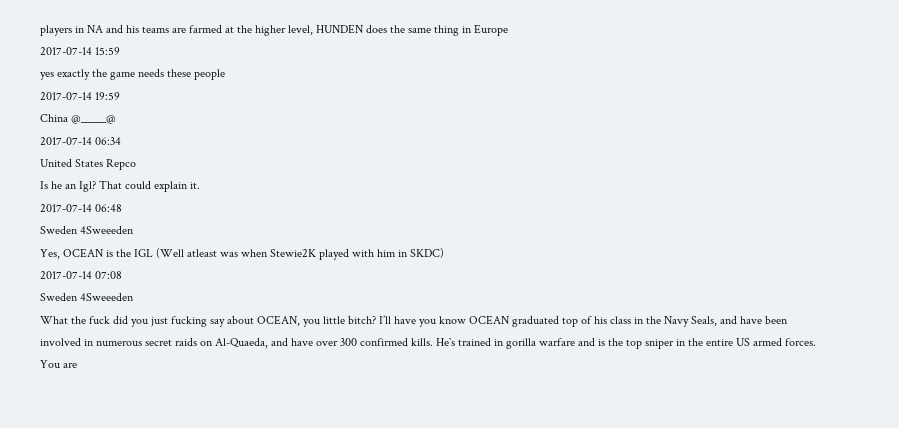players in NA and his teams are farmed at the higher level, HUNDEN does the same thing in Europe
2017-07-14 15:59
yes exactly the game needs these people
2017-07-14 19:59
China @_____@
2017-07-14 06:34
United States Repco
Is he an Igl? That could explain it.
2017-07-14 06:48
Sweden 4Sweeeden
Yes, OCEAN is the IGL (Well atleast was when Stewie2K played with him in SKDC)
2017-07-14 07:08
Sweden 4Sweeeden
What the fuck did you just fucking say about OCEAN, you little bitch? I’ll have you know OCEAN graduated top of his class in the Navy Seals, and have been involved in numerous secret raids on Al-Quaeda, and have over 300 confirmed kills. He`s trained in gorilla warfare and is the top sniper in the entire US armed forces. You are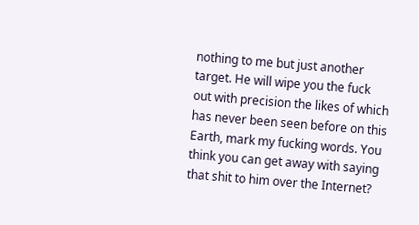nothing to me but just another target. He will wipe you the fuck out with precision the likes of which has never been seen before on this Earth, mark my fucking words. You think you can get away with saying that shit to him over the Internet?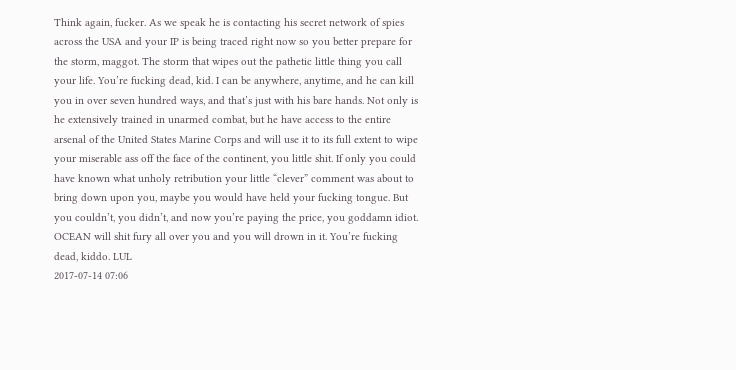Think again, fucker. As we speak he is contacting his secret network of spies across the USA and your IP is being traced right now so you better prepare for the storm, maggot. The storm that wipes out the pathetic little thing you call your life. You’re fucking dead, kid. I can be anywhere, anytime, and he can kill you in over seven hundred ways, and that’s just with his bare hands. Not only is he extensively trained in unarmed combat, but he have access to the entire arsenal of the United States Marine Corps and will use it to its full extent to wipe your miserable ass off the face of the continent, you little shit. If only you could have known what unholy retribution your little “clever” comment was about to bring down upon you, maybe you would have held your fucking tongue. But you couldn’t, you didn’t, and now you’re paying the price, you goddamn idiot. OCEAN will shit fury all over you and you will drown in it. You’re fucking dead, kiddo. LUL
2017-07-14 07:06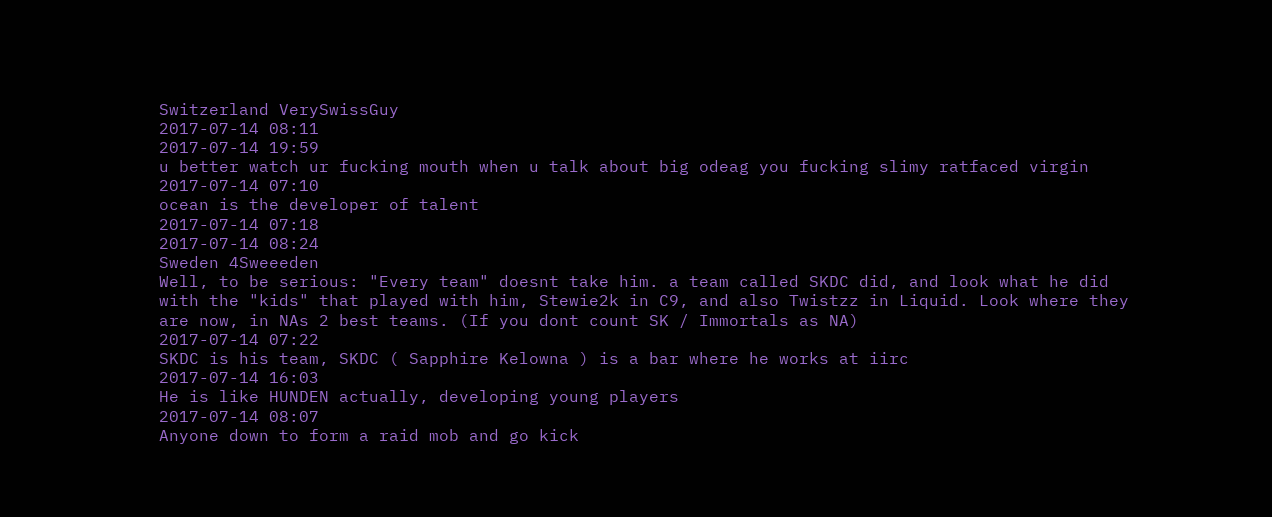Switzerland VerySwissGuy
2017-07-14 08:11
2017-07-14 19:59
u better watch ur fucking mouth when u talk about big odeag you fucking slimy ratfaced virgin
2017-07-14 07:10
ocean is the developer of talent
2017-07-14 07:18
2017-07-14 08:24
Sweden 4Sweeeden
Well, to be serious: "Every team" doesnt take him. a team called SKDC did, and look what he did with the "kids" that played with him, Stewie2k in C9, and also Twistzz in Liquid. Look where they are now, in NAs 2 best teams. (If you dont count SK / Immortals as NA)
2017-07-14 07:22
SKDC is his team, SKDC ( Sapphire Kelowna ) is a bar where he works at iirc
2017-07-14 16:03
He is like HUNDEN actually, developing young players
2017-07-14 08:07
Anyone down to form a raid mob and go kick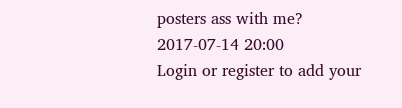posters ass with me?
2017-07-14 20:00
Login or register to add your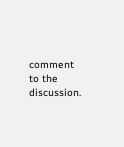comment to the discussion.